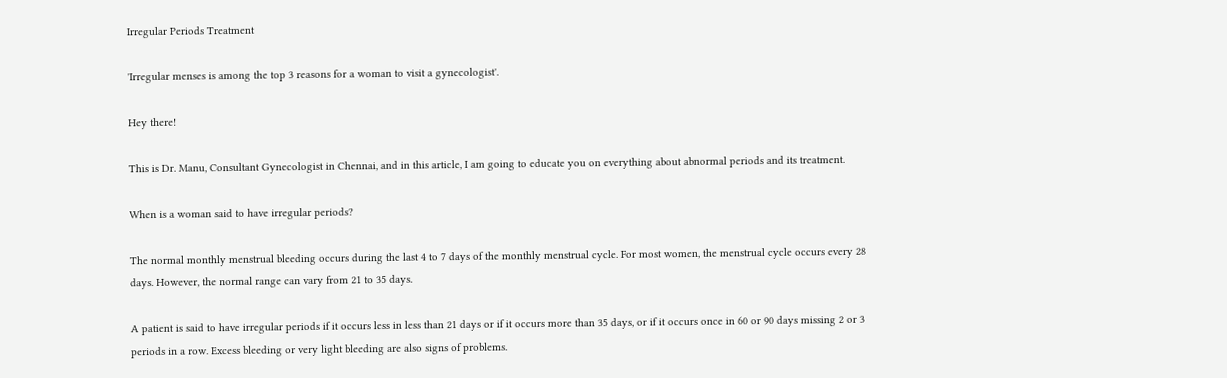Irregular Periods Treatment

'Irregular menses is among the top 3 reasons for a woman to visit a gynecologist'.

Hey there!

This is Dr. Manu, Consultant Gynecologist in Chennai, and in this article, I am going to educate you on everything about abnormal periods and its treatment.

When is a woman said to have irregular periods?

The normal monthly menstrual bleeding occurs during the last 4 to 7 days of the monthly menstrual cycle. For most women, the menstrual cycle occurs every 28 days. However, the normal range can vary from 21 to 35 days.

A patient is said to have irregular periods if it occurs less in less than 21 days or if it occurs more than 35 days, or if it occurs once in 60 or 90 days missing 2 or 3 periods in a row. Excess bleeding or very light bleeding are also signs of problems.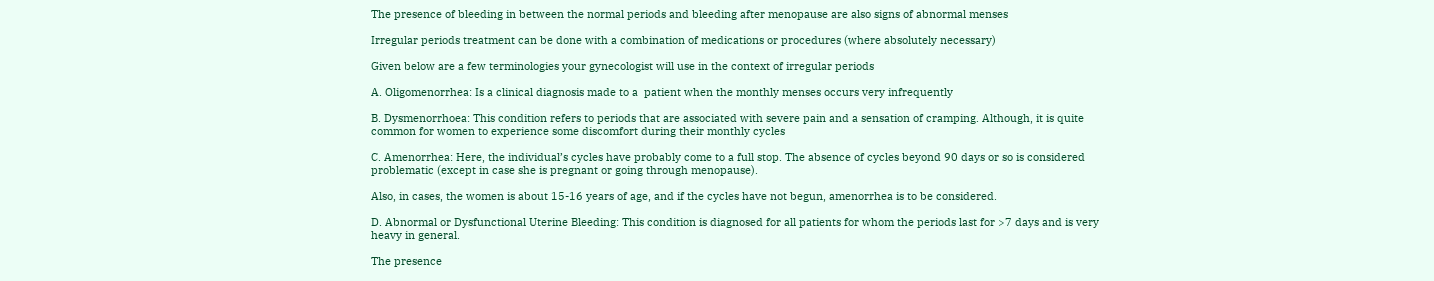The presence of bleeding in between the normal periods and bleeding after menopause are also signs of abnormal menses

Irregular periods treatment can be done with a combination of medications or procedures (where absolutely necessary)

Given below are a few terminologies your gynecologist will use in the context of irregular periods

A. Oligomenorrhea: Is a clinical diagnosis made to a  patient when the monthly menses occurs very infrequently

B. Dysmenorrhoea: This condition refers to periods that are associated with severe pain and a sensation of cramping. Although, it is quite common for women to experience some discomfort during their monthly cycles

C. Amenorrhea: Here, the individual’s cycles have probably come to a full stop. The absence of cycles beyond 90 days or so is considered problematic (except in case she is pregnant or going through menopause).

Also, in cases, the women is about 15-16 years of age, and if the cycles have not begun, amenorrhea is to be considered.

D. Abnormal or Dysfunctional Uterine Bleeding: This condition is diagnosed for all patients for whom the periods last for >7 days and is very heavy in general.

The presence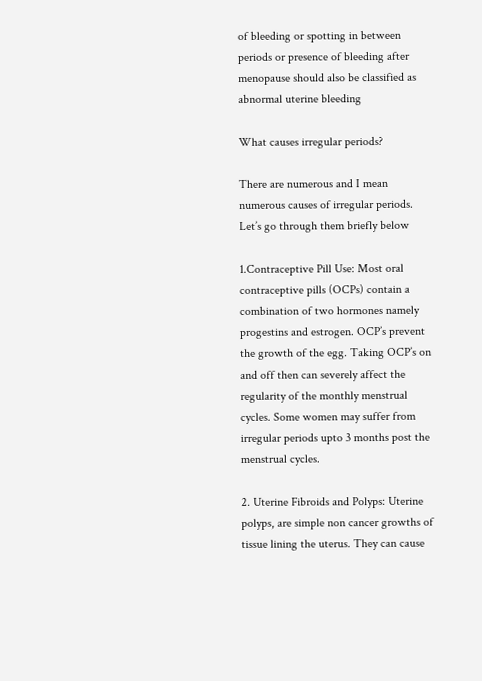of bleeding or spotting in between periods or presence of bleeding after menopause should also be classified as abnormal uterine bleeding

What causes irregular periods?

There are numerous and I mean numerous causes of irregular periods. Let’s go through them briefly below

1.Contraceptive Pill Use: Most oral contraceptive pills (OCPs) contain a combination of two hormones namely progestins and estrogen. OCP’s prevent the growth of the egg. Taking OCP’s on and off then can severely affect the regularity of the monthly menstrual cycles. Some women may suffer from irregular periods upto 3 months post the menstrual cycles.

2. Uterine Fibroids and Polyps: Uterine polyps, are simple non cancer growths of tissue lining the uterus. They can cause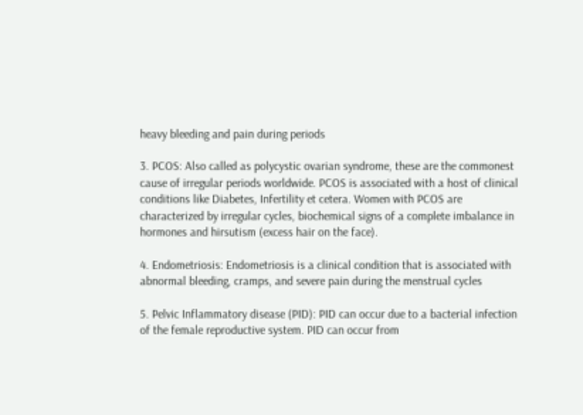heavy bleeding and pain during periods

3. PCOS: Also called as polycystic ovarian syndrome, these are the commonest cause of irregular periods worldwide. PCOS is associated with a host of clinical conditions like Diabetes, Infertility et cetera. Women with PCOS are characterized by irregular cycles, biochemical signs of a complete imbalance in hormones and hirsutism (excess hair on the face).

4. Endometriosis: Endometriosis is a clinical condition that is associated with abnormal bleeding, cramps, and severe pain during the menstrual cycles

5. Pelvic Inflammatory disease (PID): PID can occur due to a bacterial infection of the female reproductive system. PID can occur from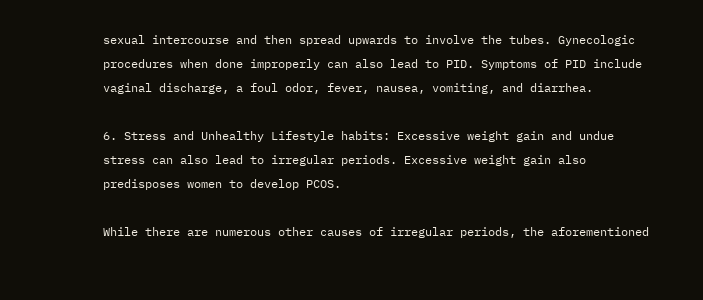sexual intercourse and then spread upwards to involve the tubes. Gynecologic procedures when done improperly can also lead to PID. Symptoms of PID include vaginal discharge, a foul odor, fever, nausea, vomiting, and diarrhea.

6. Stress and Unhealthy Lifestyle habits: Excessive weight gain and undue stress can also lead to irregular periods. Excessive weight gain also predisposes women to develop PCOS.

While there are numerous other causes of irregular periods, the aforementioned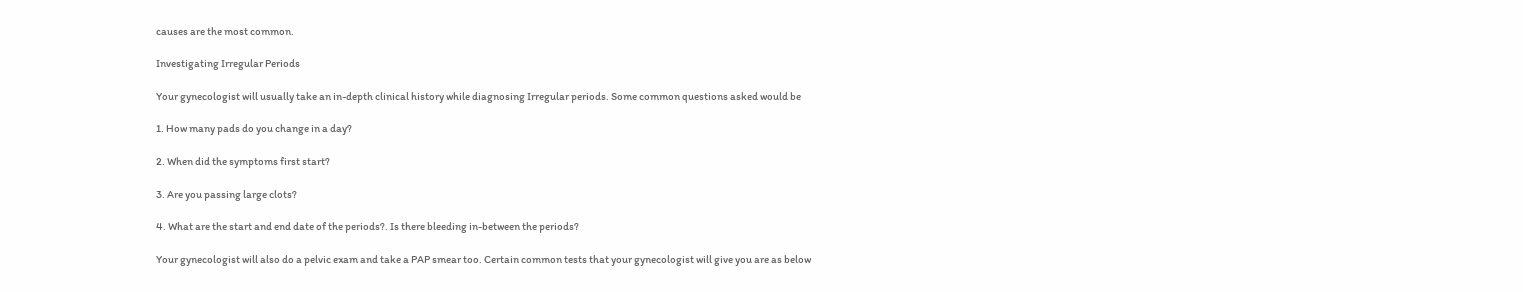causes are the most common.

Investigating Irregular Periods

Your gynecologist will usually take an in-depth clinical history while diagnosing Irregular periods. Some common questions asked would be

1. How many pads do you change in a day?

2. When did the symptoms first start?

3. Are you passing large clots?

4. What are the start and end date of the periods?. Is there bleeding in-between the periods?

Your gynecologist will also do a pelvic exam and take a PAP smear too. Certain common tests that your gynecologist will give you are as below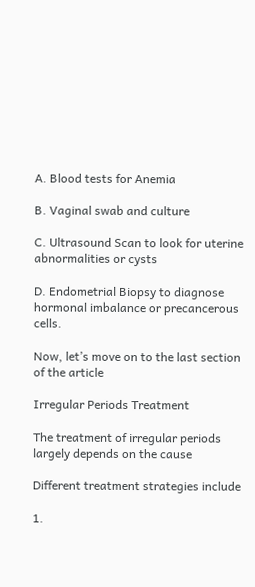A. Blood tests for Anemia

B. Vaginal swab and culture

C. Ultrasound Scan to look for uterine abnormalities or cysts

D. Endometrial Biopsy to diagnose hormonal imbalance or precancerous cells.

Now, let’s move on to the last section of the article

Irregular Periods Treatment

The treatment of irregular periods largely depends on the cause

Different treatment strategies include

1.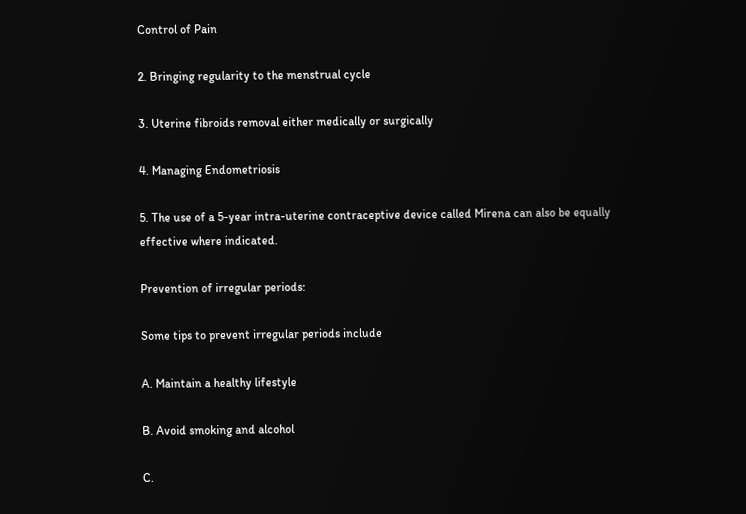Control of Pain

2. Bringing regularity to the menstrual cycle

3. Uterine fibroids removal either medically or surgically

4. Managing Endometriosis

5. The use of a 5-year intra-uterine contraceptive device called Mirena can also be equally effective where indicated.

Prevention of irregular periods:

Some tips to prevent irregular periods include

A. Maintain a healthy lifestyle

B. Avoid smoking and alcohol

C.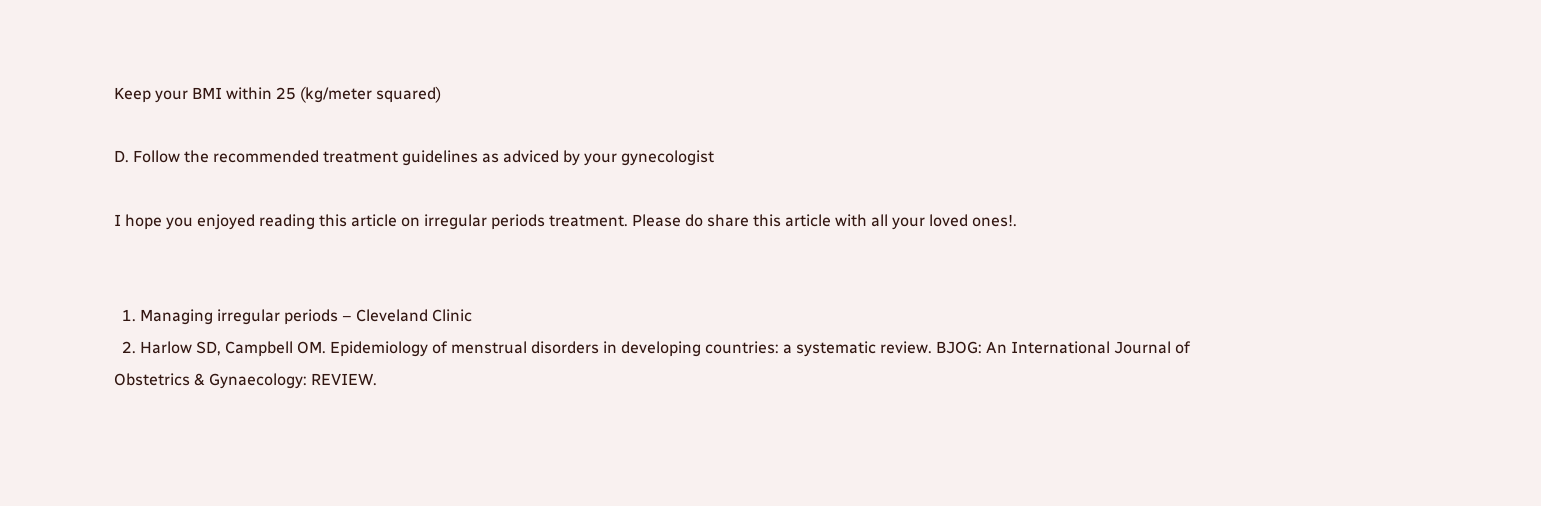Keep your BMI within 25 (kg/meter squared)

D. Follow the recommended treatment guidelines as adviced by your gynecologist

I hope you enjoyed reading this article on irregular periods treatment. Please do share this article with all your loved ones!.


  1. Managing irregular periods – Cleveland Clinic
  2. Harlow SD, Campbell OM. Epidemiology of menstrual disorders in developing countries: a systematic review. BJOG: An International Journal of Obstetrics & Gynaecology: REVIEW.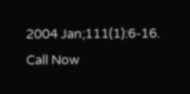2004 Jan;111(1):6-16.
Call Now